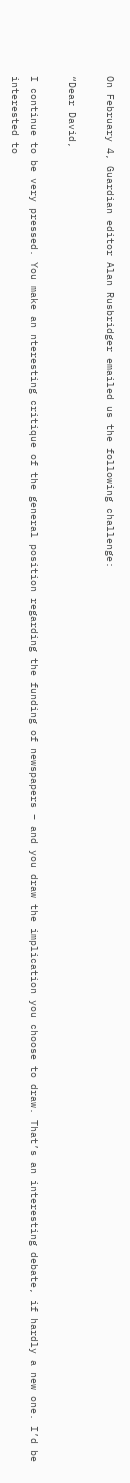On February 4, Guardian editor Alan Rusbridger emailed us the following challenge:

“Dear David,

I continue to be very pressed. You make an nteresting critique of the general position regarding the funding of newspapers – and you draw the implication you choose to draw. That’s an interesting debate, if hardly a new one. I’d be interested to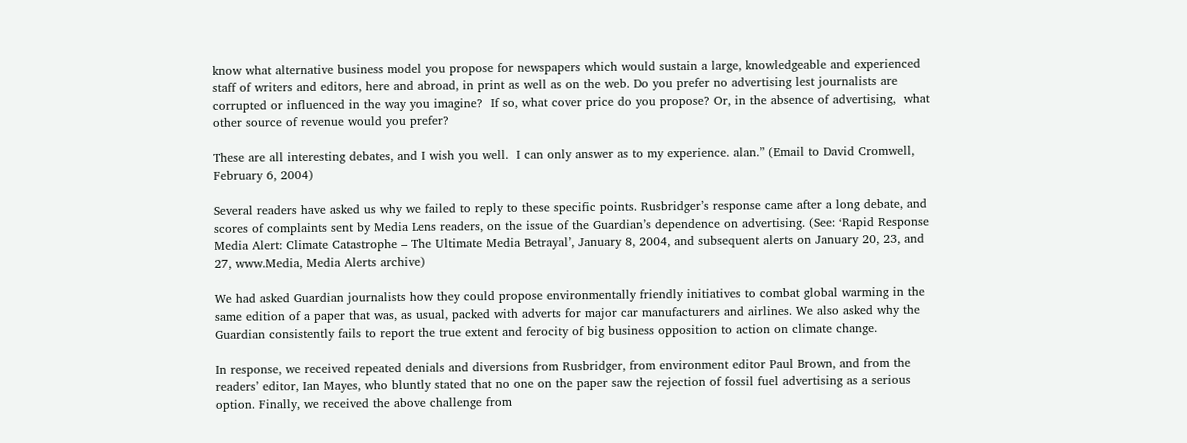know what alternative business model you propose for newspapers which would sustain a large, knowledgeable and experienced staff of writers and editors, here and abroad, in print as well as on the web. Do you prefer no advertising lest journalists are corrupted or influenced in the way you imagine?  If so, what cover price do you propose? Or, in the absence of advertising,  what other source of revenue would you prefer?

These are all interesting debates, and I wish you well.  I can only answer as to my experience. alan.” (Email to David Cromwell, February 6, 2004)

Several readers have asked us why we failed to reply to these specific points. Rusbridger’s response came after a long debate, and scores of complaints sent by Media Lens readers, on the issue of the Guardian’s dependence on advertising. (See: ‘Rapid Response Media Alert: Climate Catastrophe – The Ultimate Media Betrayal’, January 8, 2004, and subsequent alerts on January 20, 23, and 27, www.Media, Media Alerts archive)

We had asked Guardian journalists how they could propose environmentally friendly initiatives to combat global warming in the same edition of a paper that was, as usual, packed with adverts for major car manufacturers and airlines. We also asked why the Guardian consistently fails to report the true extent and ferocity of big business opposition to action on climate change.

In response, we received repeated denials and diversions from Rusbridger, from environment editor Paul Brown, and from the readers’ editor, Ian Mayes, who bluntly stated that no one on the paper saw the rejection of fossil fuel advertising as a serious option. Finally, we received the above challenge from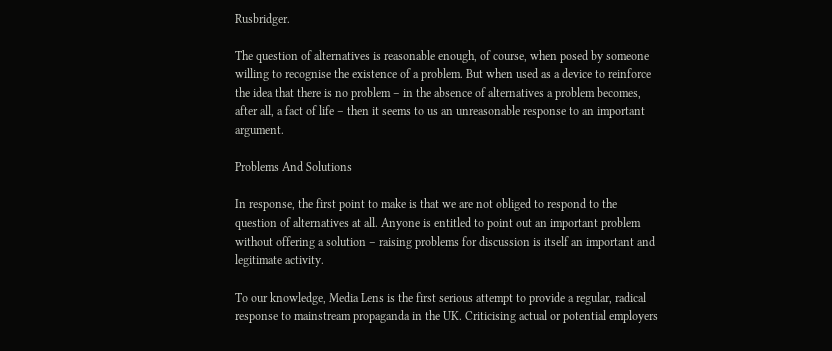Rusbridger.

The question of alternatives is reasonable enough, of course, when posed by someone willing to recognise the existence of a problem. But when used as a device to reinforce the idea that there is no problem – in the absence of alternatives a problem becomes, after all, a fact of life – then it seems to us an unreasonable response to an important argument.

Problems And Solutions

In response, the first point to make is that we are not obliged to respond to the question of alternatives at all. Anyone is entitled to point out an important problem without offering a solution – raising problems for discussion is itself an important and legitimate activity.

To our knowledge, Media Lens is the first serious attempt to provide a regular, radical response to mainstream propaganda in the UK. Criticising actual or potential employers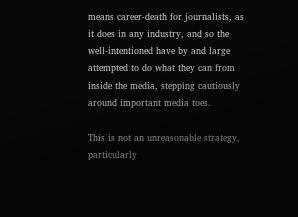means career-death for journalists, as it does in any industry, and so the well-intentioned have by and large attempted to do what they can from inside the media, stepping cautiously around important media toes.

This is not an unreasonable strategy, particularly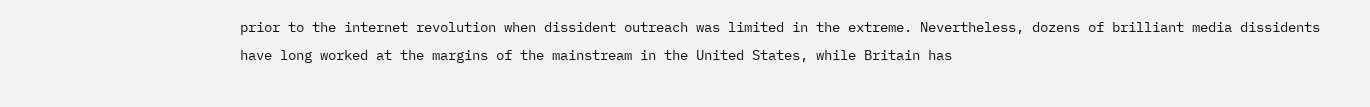prior to the internet revolution when dissident outreach was limited in the extreme. Nevertheless, dozens of brilliant media dissidents have long worked at the margins of the mainstream in the United States, while Britain has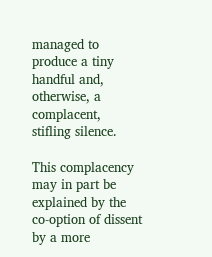managed to produce a tiny handful and, otherwise, a complacent, stifling silence.

This complacency may in part be explained by the co-option of dissent by a more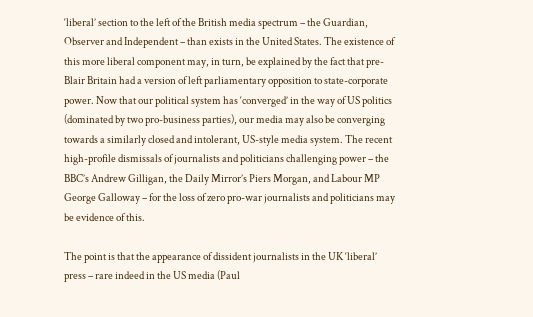‘liberal’ section to the left of the British media spectrum – the Guardian, Observer and Independent – than exists in the United States. The existence of this more liberal component may, in turn, be explained by the fact that pre-Blair Britain had a version of left parliamentary opposition to state-corporate power. Now that our political system has ‘converged’ in the way of US politics (dominated by two pro-business parties), our media may also be converging towards a similarly closed and intolerant, US-style media system. The recent high-profile dismissals of journalists and politicians challenging power – the BBC’s Andrew Gilligan, the Daily Mirror’s Piers Morgan, and Labour MP George Galloway – for the loss of zero pro-war journalists and politicians may be evidence of this.

The point is that the appearance of dissident journalists in the UK ‘liberal’ press – rare indeed in the US media (Paul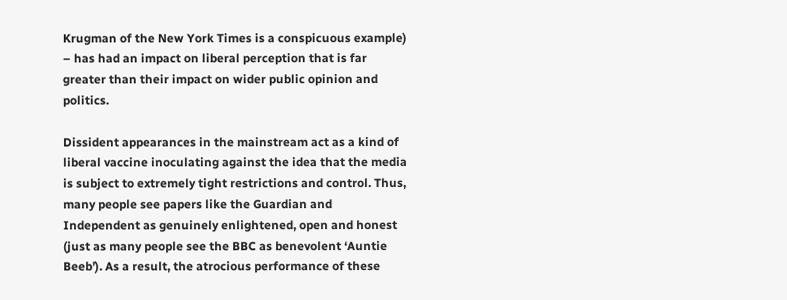Krugman of the New York Times is a conspicuous example) – has had an impact on liberal perception that is far greater than their impact on wider public opinion and politics.

Dissident appearances in the mainstream act as a kind of liberal vaccine inoculating against the idea that the media is subject to extremely tight restrictions and control. Thus, many people see papers like the Guardian and Independent as genuinely enlightened, open and honest (just as many people see the BBC as benevolent ‘Auntie Beeb’). As a result, the atrocious performance of these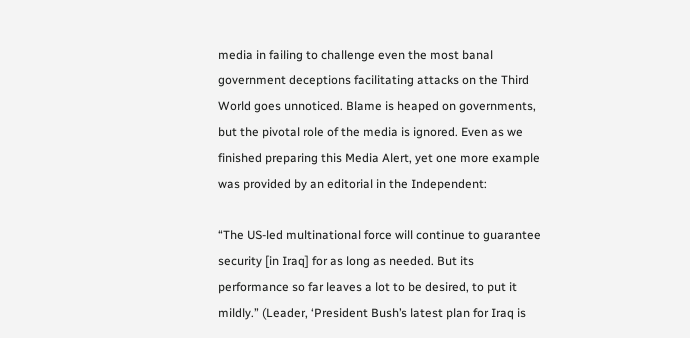media in failing to challenge even the most banal government deceptions facilitating attacks on the Third World goes unnoticed. Blame is heaped on governments, but the pivotal role of the media is ignored. Even as we finished preparing this Media Alert, yet one more example was provided by an editorial in the Independent:

“The US-led multinational force will continue to guarantee security [in Iraq] for as long as needed. But its performance so far leaves a lot to be desired, to put it mildly.” (Leader, ‘President Bush’s latest plan for Iraq is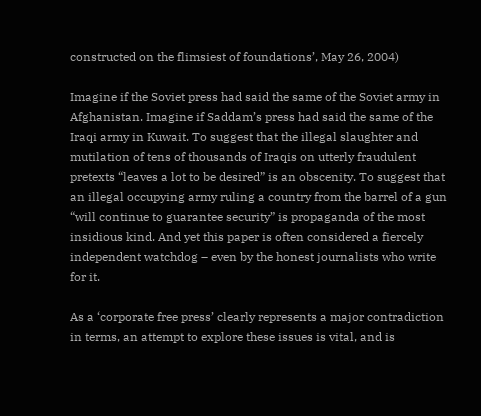constructed on the flimsiest of foundations’, May 26, 2004)

Imagine if the Soviet press had said the same of the Soviet army in Afghanistan. Imagine if Saddam’s press had said the same of the Iraqi army in Kuwait. To suggest that the illegal slaughter and mutilation of tens of thousands of Iraqis on utterly fraudulent pretexts “leaves a lot to be desired” is an obscenity. To suggest that an illegal occupying army ruling a country from the barrel of a gun “will continue to guarantee security” is propaganda of the most insidious kind. And yet this paper is often considered a fiercely independent watchdog – even by the honest journalists who write for it.

As a ‘corporate free press’ clearly represents a major contradiction in terms, an attempt to explore these issues is vital, and is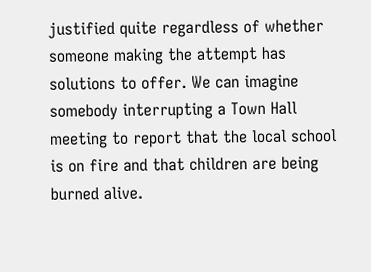justified quite regardless of whether someone making the attempt has solutions to offer. We can imagine somebody interrupting a Town Hall meeting to report that the local school is on fire and that children are being burned alive.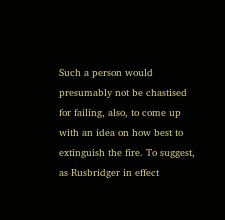Such a person would presumably not be chastised for failing, also, to come up with an idea on how best to extinguish the fire. To suggest, as Rusbridger in effect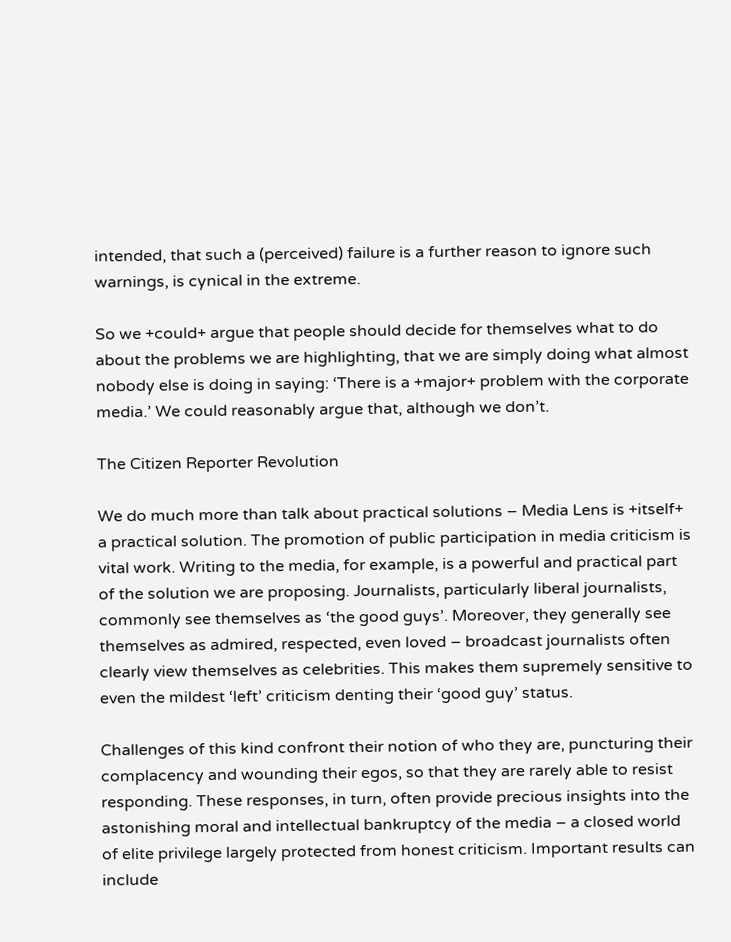intended, that such a (perceived) failure is a further reason to ignore such warnings, is cynical in the extreme.

So we +could+ argue that people should decide for themselves what to do about the problems we are highlighting, that we are simply doing what almost nobody else is doing in saying: ‘There is a +major+ problem with the corporate media.’ We could reasonably argue that, although we don’t.

The Citizen Reporter Revolution

We do much more than talk about practical solutions – Media Lens is +itself+ a practical solution. The promotion of public participation in media criticism is vital work. Writing to the media, for example, is a powerful and practical part of the solution we are proposing. Journalists, particularly liberal journalists, commonly see themselves as ‘the good guys’. Moreover, they generally see themselves as admired, respected, even loved – broadcast journalists often clearly view themselves as celebrities. This makes them supremely sensitive to even the mildest ‘left’ criticism denting their ‘good guy’ status.

Challenges of this kind confront their notion of who they are, puncturing their complacency and wounding their egos, so that they are rarely able to resist responding. These responses, in turn, often provide precious insights into the astonishing moral and intellectual bankruptcy of the media – a closed world of elite privilege largely protected from honest criticism. Important results can include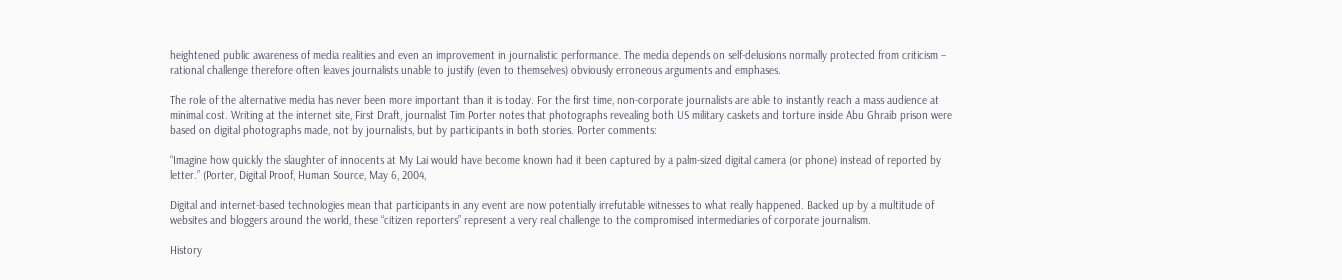heightened public awareness of media realities and even an improvement in journalistic performance. The media depends on self-delusions normally protected from criticism – rational challenge therefore often leaves journalists unable to justify (even to themselves) obviously erroneous arguments and emphases.

The role of the alternative media has never been more important than it is today. For the first time, non-corporate journalists are able to instantly reach a mass audience at minimal cost. Writing at the internet site, First Draft, journalist Tim Porter notes that photographs revealing both US military caskets and torture inside Abu Ghraib prison were based on digital photographs made, not by journalists, but by participants in both stories. Porter comments:

“Imagine how quickly the slaughter of innocents at My Lai would have become known had it been captured by a palm-sized digital camera (or phone) instead of reported by letter.” (Porter, Digital Proof, Human Source, May 6, 2004,

Digital and internet-based technologies mean that participants in any event are now potentially irrefutable witnesses to what really happened. Backed up by a multitude of websites and bloggers around the world, these “citizen reporters” represent a very real challenge to the compromised intermediaries of corporate journalism.

History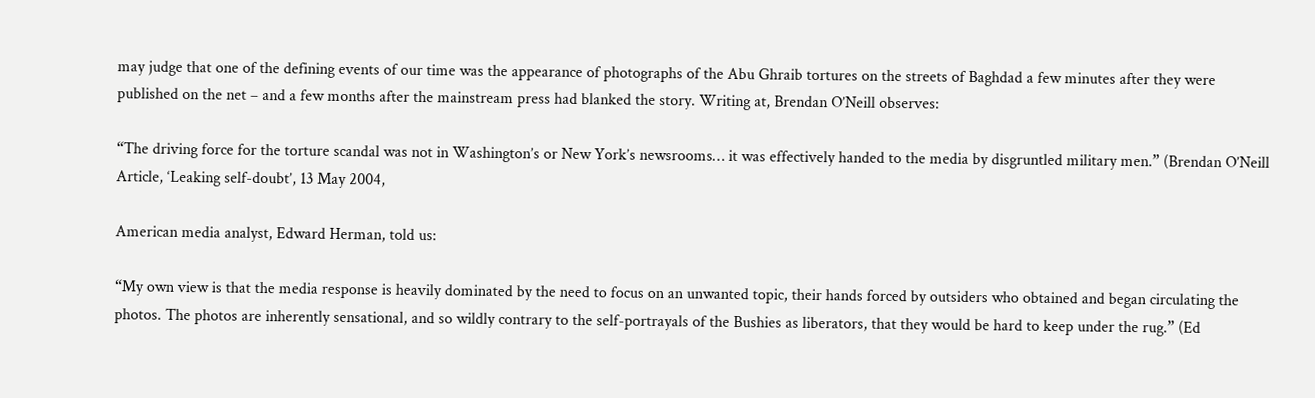may judge that one of the defining events of our time was the appearance of photographs of the Abu Ghraib tortures on the streets of Baghdad a few minutes after they were published on the net – and a few months after the mainstream press had blanked the story. Writing at, Brendan O’Neill observes:

“The driving force for the torture scandal was not in Washington’s or New York’s newsrooms… it was effectively handed to the media by disgruntled military men.” (Brendan O’Neill Article, ‘Leaking self-doubt’, 13 May 2004,

American media analyst, Edward Herman, told us:

“My own view is that the media response is heavily dominated by the need to focus on an unwanted topic, their hands forced by outsiders who obtained and began circulating the photos. The photos are inherently sensational, and so wildly contrary to the self-portrayals of the Bushies as liberators, that they would be hard to keep under the rug.” (Ed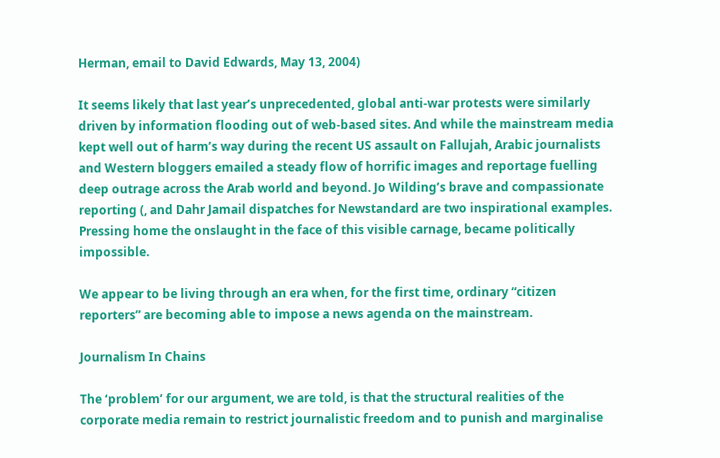Herman, email to David Edwards, May 13, 2004)

It seems likely that last year’s unprecedented, global anti-war protests were similarly driven by information flooding out of web-based sites. And while the mainstream media kept well out of harm’s way during the recent US assault on Fallujah, Arabic journalists and Western bloggers emailed a steady flow of horrific images and reportage fuelling deep outrage across the Arab world and beyond. Jo Wilding’s brave and compassionate reporting (, and Dahr Jamail dispatches for Newstandard are two inspirational examples. Pressing home the onslaught in the face of this visible carnage, became politically impossible.

We appear to be living through an era when, for the first time, ordinary “citizen reporters” are becoming able to impose a news agenda on the mainstream.

Journalism In Chains

The ‘problem’ for our argument, we are told, is that the structural realities of the corporate media remain to restrict journalistic freedom and to punish and marginalise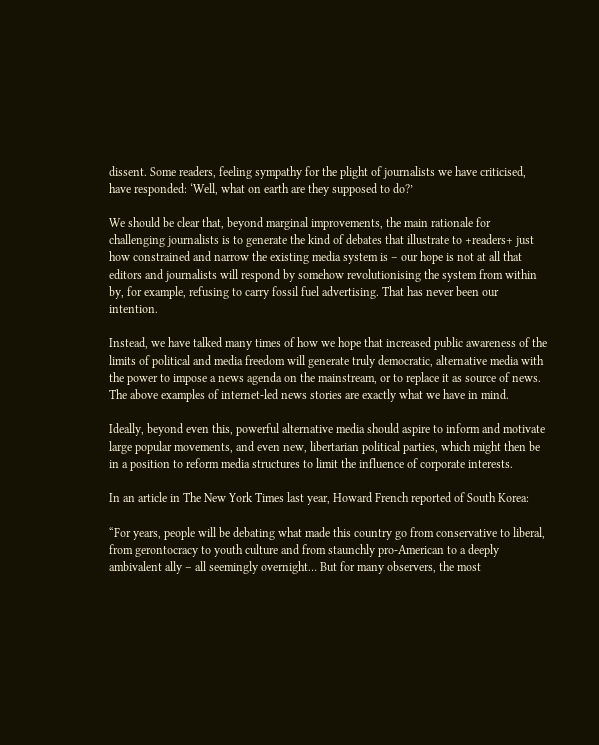dissent. Some readers, feeling sympathy for the plight of journalists we have criticised, have responded: ‘Well, what on earth are they supposed to do?’

We should be clear that, beyond marginal improvements, the main rationale for challenging journalists is to generate the kind of debates that illustrate to +readers+ just how constrained and narrow the existing media system is – our hope is not at all that editors and journalists will respond by somehow revolutionising the system from within by, for example, refusing to carry fossil fuel advertising. That has never been our intention.

Instead, we have talked many times of how we hope that increased public awareness of the limits of political and media freedom will generate truly democratic, alternative media with the power to impose a news agenda on the mainstream, or to replace it as source of news. The above examples of internet-led news stories are exactly what we have in mind.

Ideally, beyond even this, powerful alternative media should aspire to inform and motivate large popular movements, and even new, libertarian political parties, which might then be in a position to reform media structures to limit the influence of corporate interests.

In an article in The New York Times last year, Howard French reported of South Korea:

“For years, people will be debating what made this country go from conservative to liberal, from gerontocracy to youth culture and from staunchly pro-American to a deeply ambivalent ally – all seemingly overnight… But for many observers, the most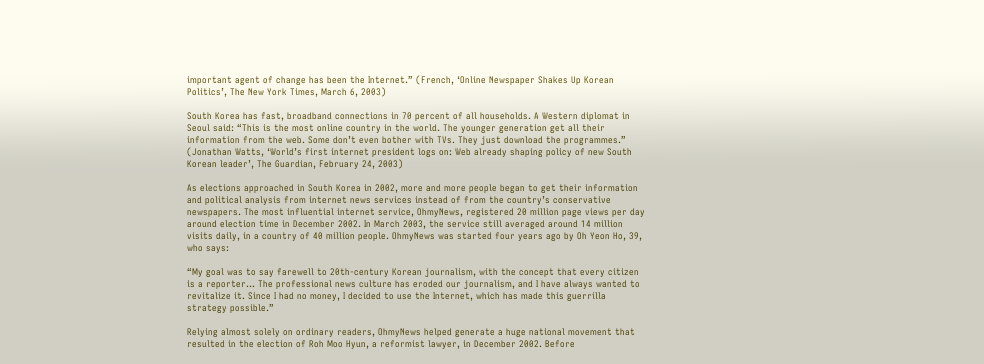important agent of change has been the Internet.” (French, ‘Online Newspaper Shakes Up Korean Politics’, The New York Times, March 6, 2003)

South Korea has fast, broadband connections in 70 percent of all households. A Western diplomat in Seoul said: “This is the most online country in the world. The younger generation get all their information from the web. Some don’t even bother with TVs. They just download the programmes.” (Jonathan Watts, ‘World’s first internet president logs on: Web already shaping policy of new South Korean leader’, The Guardian, February 24, 2003)

As elections approached in South Korea in 2002, more and more people began to get their information and political analysis from internet news services instead of from the country’s conservative newspapers. The most influential internet service, OhmyNews, registered 20 million page views per day around election time in December 2002. In March 2003, the service still averaged around 14 million visits daily, in a country of 40 million people. OhmyNews was started four years ago by Oh Yeon Ho, 39, who says:

“My goal was to say farewell to 20th-century Korean journalism, with the concept that every citizen is a reporter… The professional news culture has eroded our journalism, and I have always wanted to revitalize it. Since I had no money, I decided to use the Internet, which has made this guerrilla strategy possible.”

Relying almost solely on ordinary readers, OhmyNews helped generate a huge national movement that resulted in the election of Roh Moo Hyun, a reformist lawyer, in December 2002. Before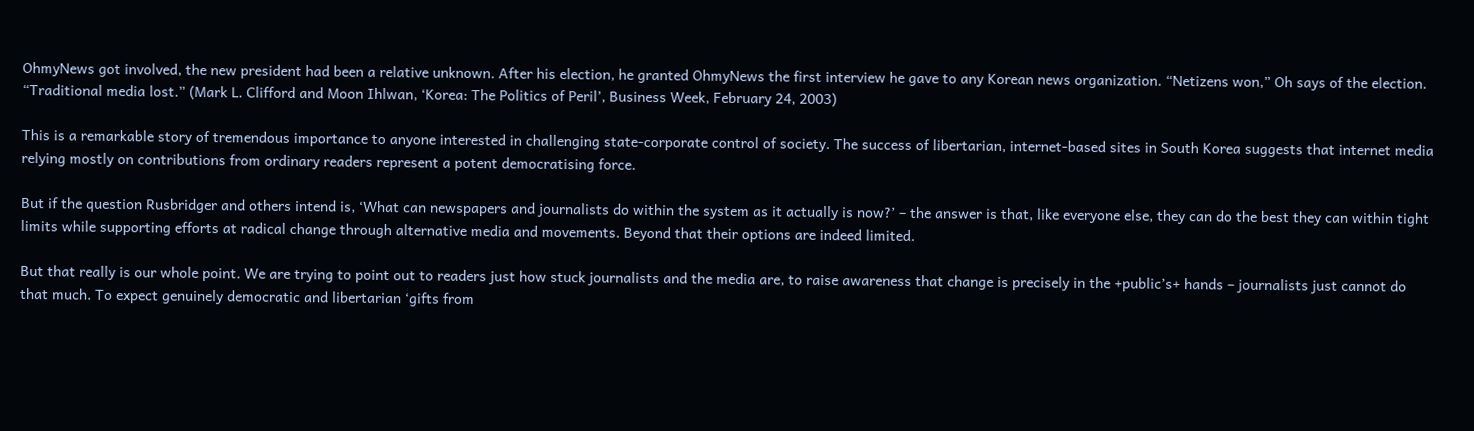OhmyNews got involved, the new president had been a relative unknown. After his election, he granted OhmyNews the first interview he gave to any Korean news organization. “Netizens won,” Oh says of the election. “Traditional media lost.” (Mark L. Clifford and Moon Ihlwan, ‘Korea: The Politics of Peril’, Business Week, February 24, 2003)

This is a remarkable story of tremendous importance to anyone interested in challenging state-corporate control of society. The success of libertarian, internet-based sites in South Korea suggests that internet media relying mostly on contributions from ordinary readers represent a potent democratising force.

But if the question Rusbridger and others intend is, ‘What can newspapers and journalists do within the system as it actually is now?’ – the answer is that, like everyone else, they can do the best they can within tight limits while supporting efforts at radical change through alternative media and movements. Beyond that their options are indeed limited.

But that really is our whole point. We are trying to point out to readers just how stuck journalists and the media are, to raise awareness that change is precisely in the +public’s+ hands – journalists just cannot do that much. To expect genuinely democratic and libertarian ‘gifts from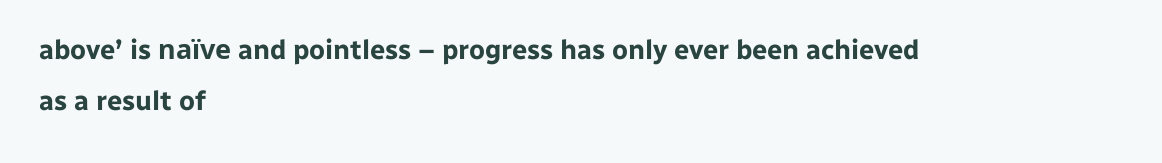above’ is naïve and pointless – progress has only ever been achieved as a result of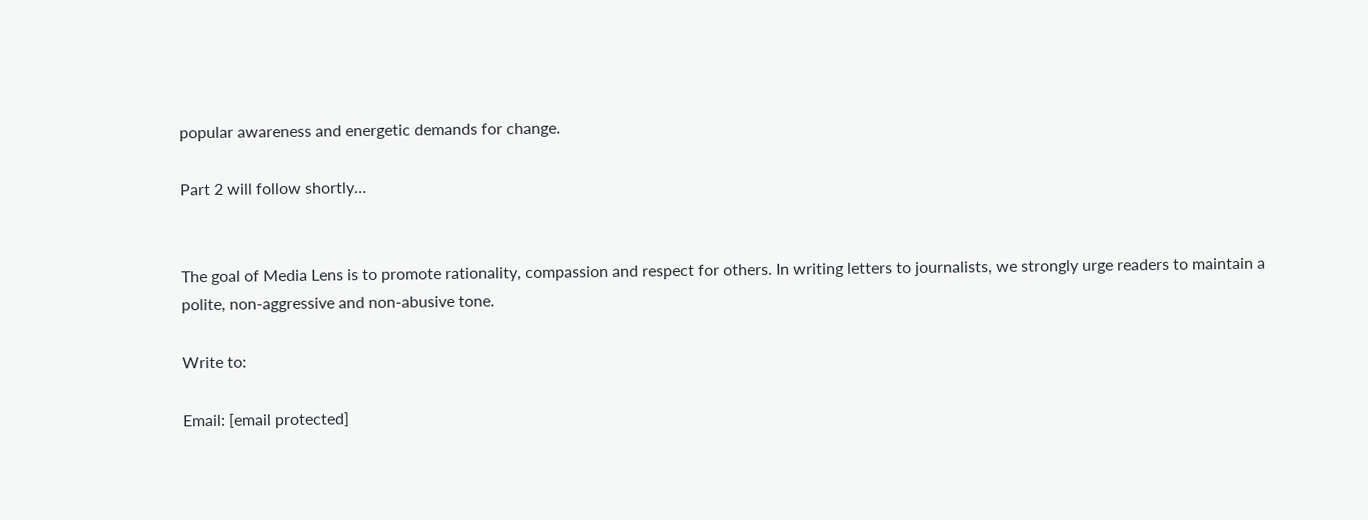popular awareness and energetic demands for change.

Part 2 will follow shortly…


The goal of Media Lens is to promote rationality, compassion and respect for others. In writing letters to journalists, we strongly urge readers to maintain a polite, non-aggressive and non-abusive tone.

Write to:

Email: [email protected]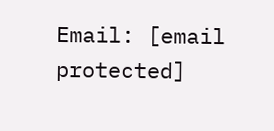Email: [email protected]